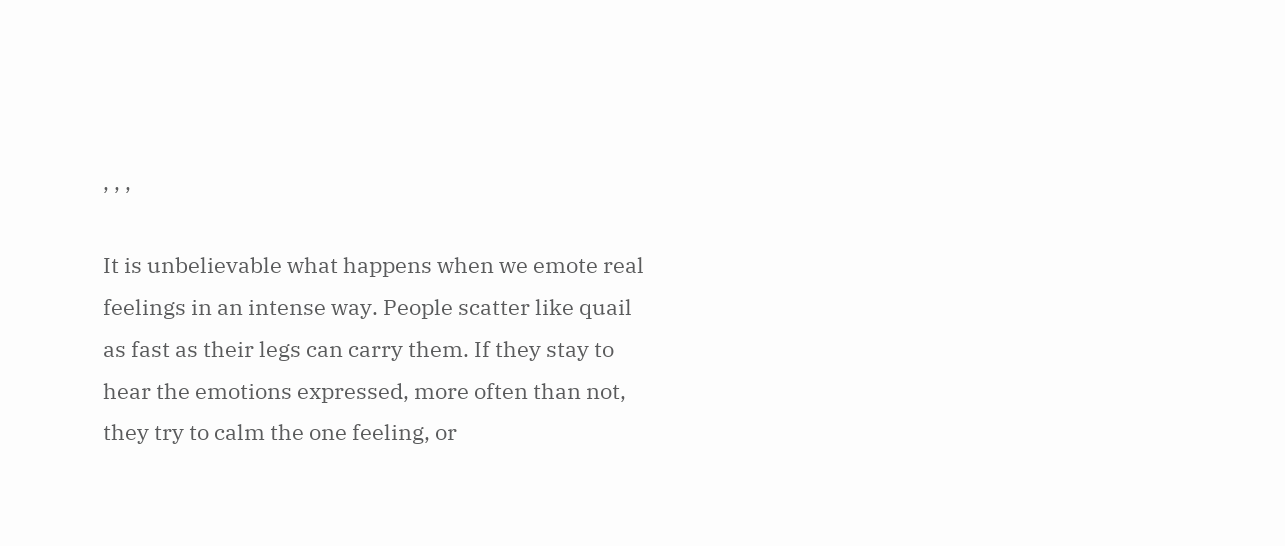, , ,

It is unbelievable what happens when we emote real feelings in an intense way. People scatter like quail as fast as their legs can carry them. If they stay to hear the emotions expressed, more often than not, they try to calm the one feeling, or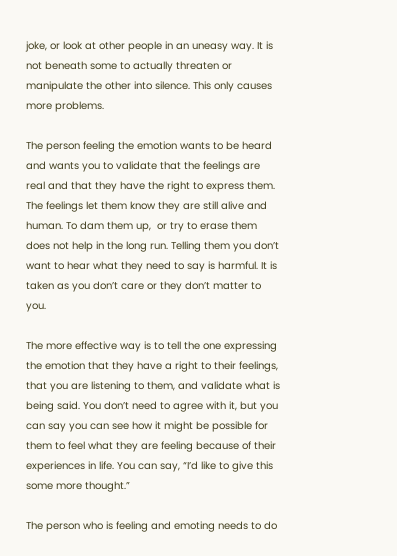joke, or look at other people in an uneasy way. It is not beneath some to actually threaten or manipulate the other into silence. This only causes more problems.

The person feeling the emotion wants to be heard and wants you to validate that the feelings are real and that they have the right to express them. The feelings let them know they are still alive and human. To dam them up,  or try to erase them does not help in the long run. Telling them you don’t want to hear what they need to say is harmful. It is taken as you don’t care or they don’t matter to you.

The more effective way is to tell the one expressing the emotion that they have a right to their feelings, that you are listening to them, and validate what is being said. You don’t need to agree with it, but you can say you can see how it might be possible for them to feel what they are feeling because of their experiences in life. You can say, “I’d like to give this some more thought.”

The person who is feeling and emoting needs to do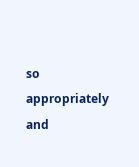so appropriately and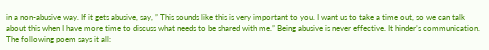in a non-abusive way. If it gets abusive, say, ” This sounds like this is very important to you. I want us to take a time out, so we can talk  about this when I have more time to discuss what needs to be shared with me.” Being abusive is never effective. It hinder’s communication. The following poem says it all: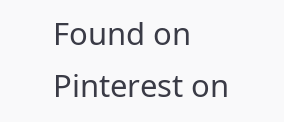Found on Pinterest on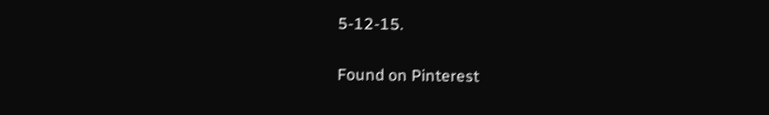5-12-15.

Found on Pinterest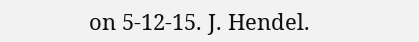on 5-12-15. J. Hendel.